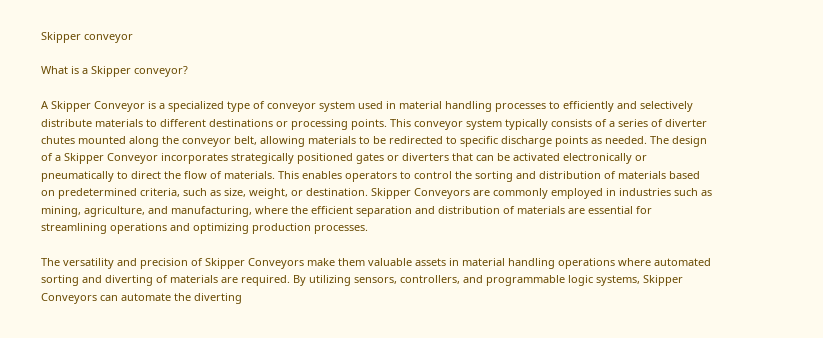Skipper conveyor

What is a Skipper conveyor?

A Skipper Conveyor is a specialized type of conveyor system used in material handling processes to efficiently and selectively distribute materials to different destinations or processing points. This conveyor system typically consists of a series of diverter chutes mounted along the conveyor belt, allowing materials to be redirected to specific discharge points as needed. The design of a Skipper Conveyor incorporates strategically positioned gates or diverters that can be activated electronically or pneumatically to direct the flow of materials. This enables operators to control the sorting and distribution of materials based on predetermined criteria, such as size, weight, or destination. Skipper Conveyors are commonly employed in industries such as mining, agriculture, and manufacturing, where the efficient separation and distribution of materials are essential for streamlining operations and optimizing production processes.

The versatility and precision of Skipper Conveyors make them valuable assets in material handling operations where automated sorting and diverting of materials are required. By utilizing sensors, controllers, and programmable logic systems, Skipper Conveyors can automate the diverting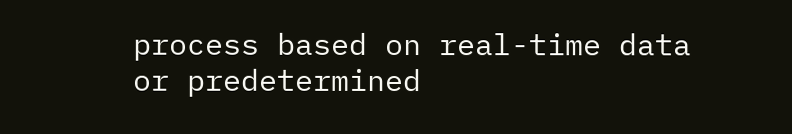process based on real-time data or predetermined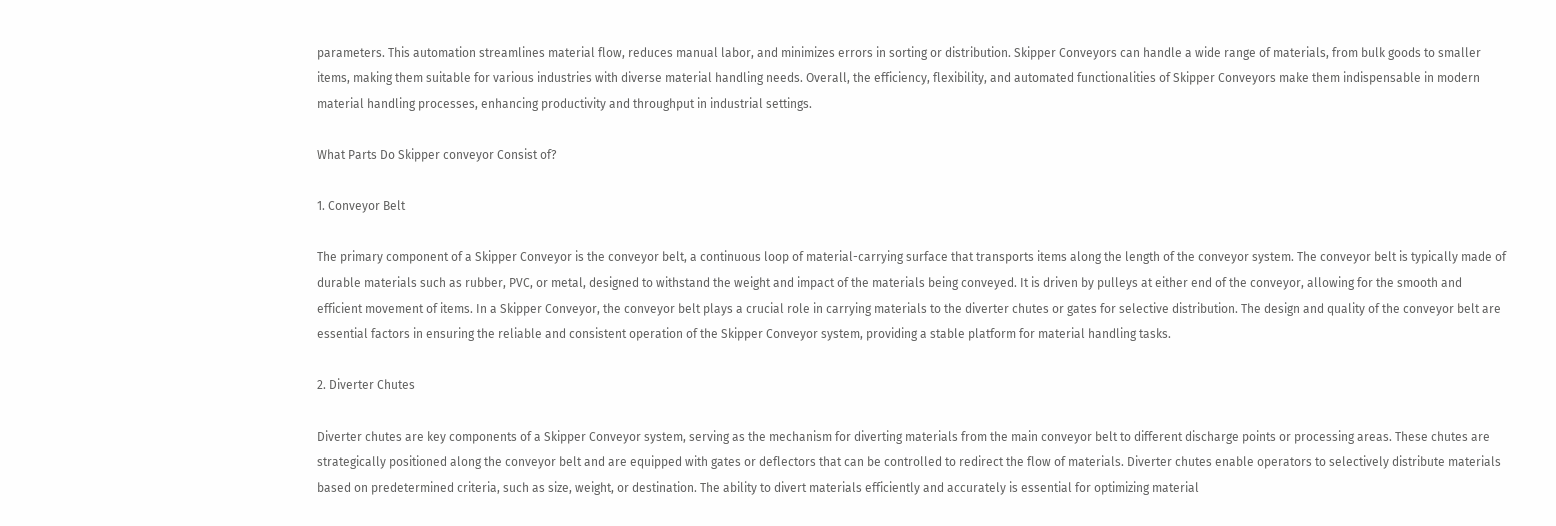parameters. This automation streamlines material flow, reduces manual labor, and minimizes errors in sorting or distribution. Skipper Conveyors can handle a wide range of materials, from bulk goods to smaller items, making them suitable for various industries with diverse material handling needs. Overall, the efficiency, flexibility, and automated functionalities of Skipper Conveyors make them indispensable in modern material handling processes, enhancing productivity and throughput in industrial settings.

What Parts Do Skipper conveyor Consist of?

1. Conveyor Belt

The primary component of a Skipper Conveyor is the conveyor belt, a continuous loop of material-carrying surface that transports items along the length of the conveyor system. The conveyor belt is typically made of durable materials such as rubber, PVC, or metal, designed to withstand the weight and impact of the materials being conveyed. It is driven by pulleys at either end of the conveyor, allowing for the smooth and efficient movement of items. In a Skipper Conveyor, the conveyor belt plays a crucial role in carrying materials to the diverter chutes or gates for selective distribution. The design and quality of the conveyor belt are essential factors in ensuring the reliable and consistent operation of the Skipper Conveyor system, providing a stable platform for material handling tasks.

2. Diverter Chutes

Diverter chutes are key components of a Skipper Conveyor system, serving as the mechanism for diverting materials from the main conveyor belt to different discharge points or processing areas. These chutes are strategically positioned along the conveyor belt and are equipped with gates or deflectors that can be controlled to redirect the flow of materials. Diverter chutes enable operators to selectively distribute materials based on predetermined criteria, such as size, weight, or destination. The ability to divert materials efficiently and accurately is essential for optimizing material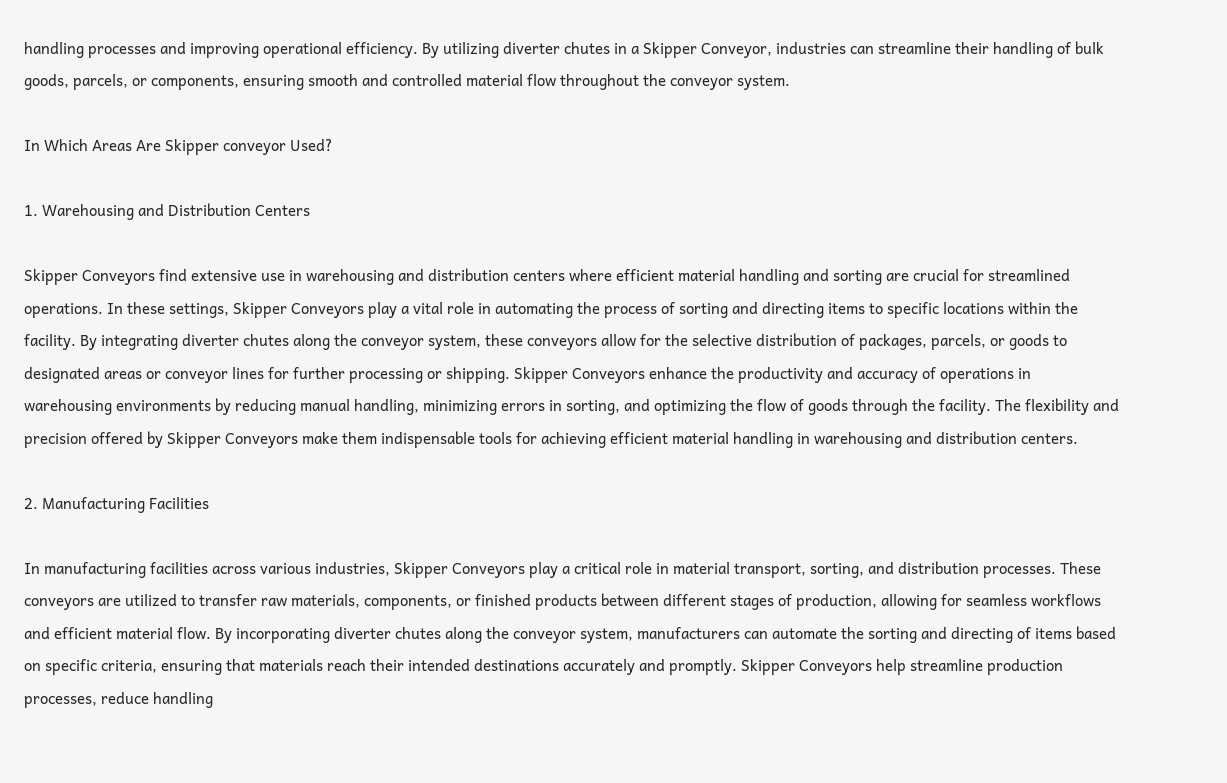handling processes and improving operational efficiency. By utilizing diverter chutes in a Skipper Conveyor, industries can streamline their handling of bulk goods, parcels, or components, ensuring smooth and controlled material flow throughout the conveyor system.

In Which Areas Are Skipper conveyor Used?

1. Warehousing and Distribution Centers

Skipper Conveyors find extensive use in warehousing and distribution centers where efficient material handling and sorting are crucial for streamlined operations. In these settings, Skipper Conveyors play a vital role in automating the process of sorting and directing items to specific locations within the facility. By integrating diverter chutes along the conveyor system, these conveyors allow for the selective distribution of packages, parcels, or goods to designated areas or conveyor lines for further processing or shipping. Skipper Conveyors enhance the productivity and accuracy of operations in warehousing environments by reducing manual handling, minimizing errors in sorting, and optimizing the flow of goods through the facility. The flexibility and precision offered by Skipper Conveyors make them indispensable tools for achieving efficient material handling in warehousing and distribution centers.

2. Manufacturing Facilities

In manufacturing facilities across various industries, Skipper Conveyors play a critical role in material transport, sorting, and distribution processes. These conveyors are utilized to transfer raw materials, components, or finished products between different stages of production, allowing for seamless workflows and efficient material flow. By incorporating diverter chutes along the conveyor system, manufacturers can automate the sorting and directing of items based on specific criteria, ensuring that materials reach their intended destinations accurately and promptly. Skipper Conveyors help streamline production processes, reduce handling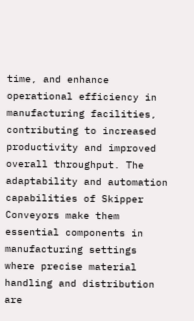time, and enhance operational efficiency in manufacturing facilities, contributing to increased productivity and improved overall throughput. The adaptability and automation capabilities of Skipper Conveyors make them essential components in manufacturing settings where precise material handling and distribution are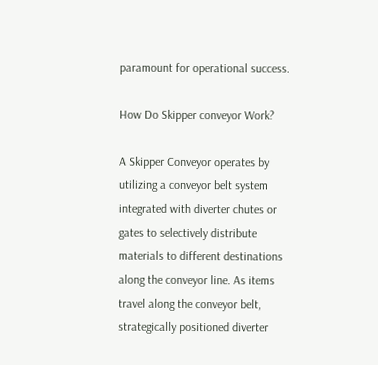paramount for operational success.

How Do Skipper conveyor Work?

A Skipper Conveyor operates by utilizing a conveyor belt system integrated with diverter chutes or gates to selectively distribute materials to different destinations along the conveyor line. As items travel along the conveyor belt, strategically positioned diverter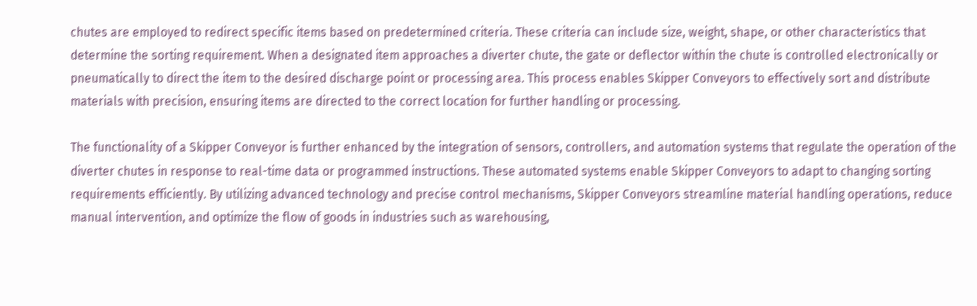chutes are employed to redirect specific items based on predetermined criteria. These criteria can include size, weight, shape, or other characteristics that determine the sorting requirement. When a designated item approaches a diverter chute, the gate or deflector within the chute is controlled electronically or pneumatically to direct the item to the desired discharge point or processing area. This process enables Skipper Conveyors to effectively sort and distribute materials with precision, ensuring items are directed to the correct location for further handling or processing.

The functionality of a Skipper Conveyor is further enhanced by the integration of sensors, controllers, and automation systems that regulate the operation of the diverter chutes in response to real-time data or programmed instructions. These automated systems enable Skipper Conveyors to adapt to changing sorting requirements efficiently. By utilizing advanced technology and precise control mechanisms, Skipper Conveyors streamline material handling operations, reduce manual intervention, and optimize the flow of goods in industries such as warehousing,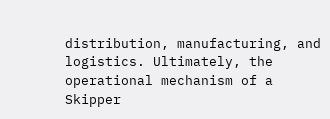distribution, manufacturing, and logistics. Ultimately, the operational mechanism of a Skipper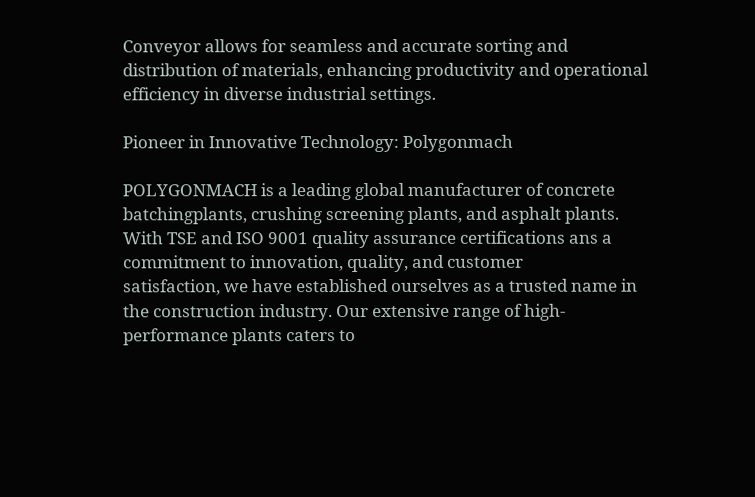Conveyor allows for seamless and accurate sorting and distribution of materials, enhancing productivity and operational efficiency in diverse industrial settings.

Pioneer in Innovative Technology: Polygonmach

POLYGONMACH is a leading global manufacturer of concrete batchingplants, crushing screening plants, and asphalt plants. With TSE and ISO 9001 quality assurance certifications ans a commitment to innovation, quality, and customer
satisfaction, we have established ourselves as a trusted name in the construction industry. Our extensive range of high-performance plants caters to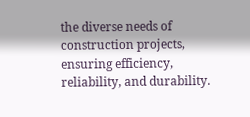the diverse needs of construction projects, ensuring efficiency, reliability, and durability.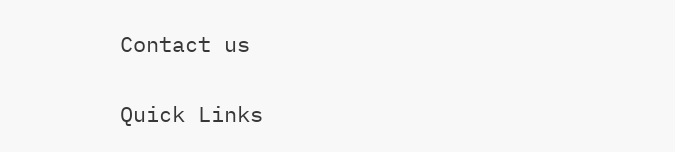Contact us

Quick Links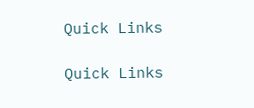Quick Links

Quick Links